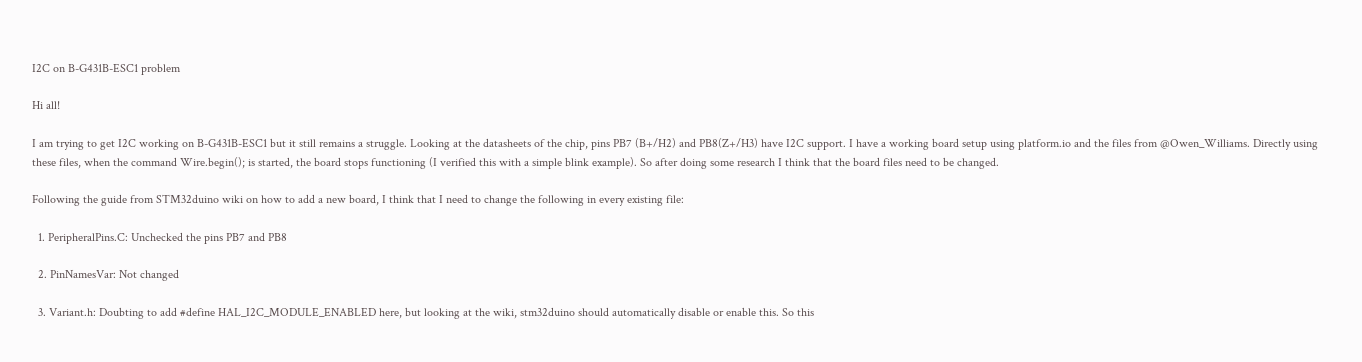I2C on B-G431B-ESC1 problem

Hi all!

I am trying to get I2C working on B-G431B-ESC1 but it still remains a struggle. Looking at the datasheets of the chip, pins PB7 (B+/H2) and PB8(Z+/H3) have I2C support. I have a working board setup using platform.io and the files from @Owen_Williams. Directly using these files, when the command Wire.begin(); is started, the board stops functioning (I verified this with a simple blink example). So after doing some research I think that the board files need to be changed.

Following the guide from STM32duino wiki on how to add a new board, I think that I need to change the following in every existing file:

  1. PeripheralPins.C: Unchecked the pins PB7 and PB8

  2. PinNamesVar: Not changed

  3. Variant.h: Doubting to add #define HAL_I2C_MODULE_ENABLED here, but looking at the wiki, stm32duino should automatically disable or enable this. So this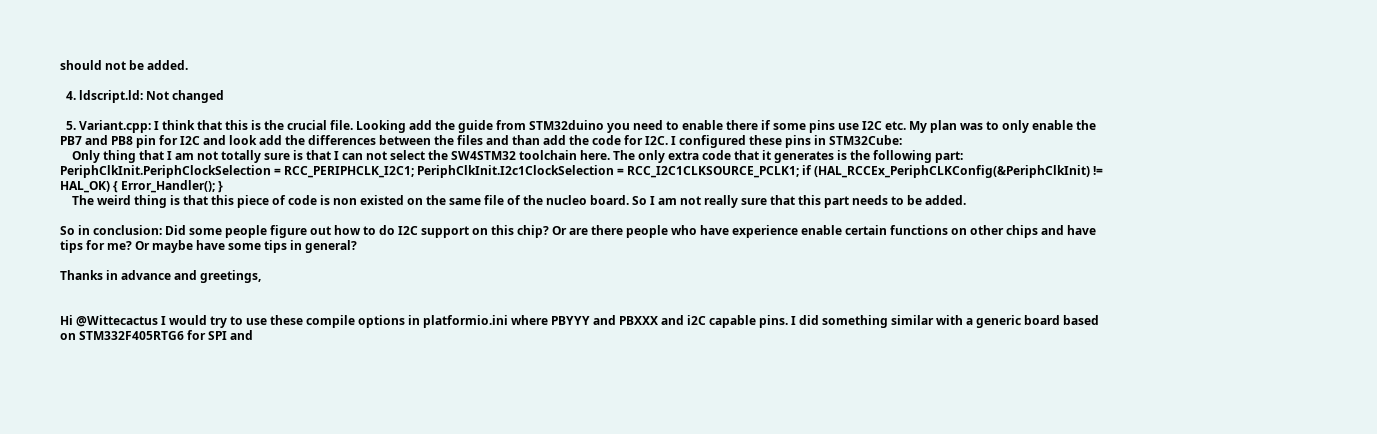should not be added.

  4. ldscript.ld: Not changed

  5. Variant.cpp: I think that this is the crucial file. Looking add the guide from STM32duino you need to enable there if some pins use I2C etc. My plan was to only enable the PB7 and PB8 pin for I2C and look add the differences between the files and than add the code for I2C. I configured these pins in STM32Cube:
    Only thing that I am not totally sure is that I can not select the SW4STM32 toolchain here. The only extra code that it generates is the following part: PeriphClkInit.PeriphClockSelection = RCC_PERIPHCLK_I2C1; PeriphClkInit.I2c1ClockSelection = RCC_I2C1CLKSOURCE_PCLK1; if (HAL_RCCEx_PeriphCLKConfig(&PeriphClkInit) != HAL_OK) { Error_Handler(); }
    The weird thing is that this piece of code is non existed on the same file of the nucleo board. So I am not really sure that this part needs to be added.

So in conclusion: Did some people figure out how to do I2C support on this chip? Or are there people who have experience enable certain functions on other chips and have tips for me? Or maybe have some tips in general?

Thanks in advance and greetings,


Hi @Wittecactus I would try to use these compile options in platformio.ini where PBYYY and PBXXX and i2C capable pins. I did something similar with a generic board based on STM332F405RTG6 for SPI and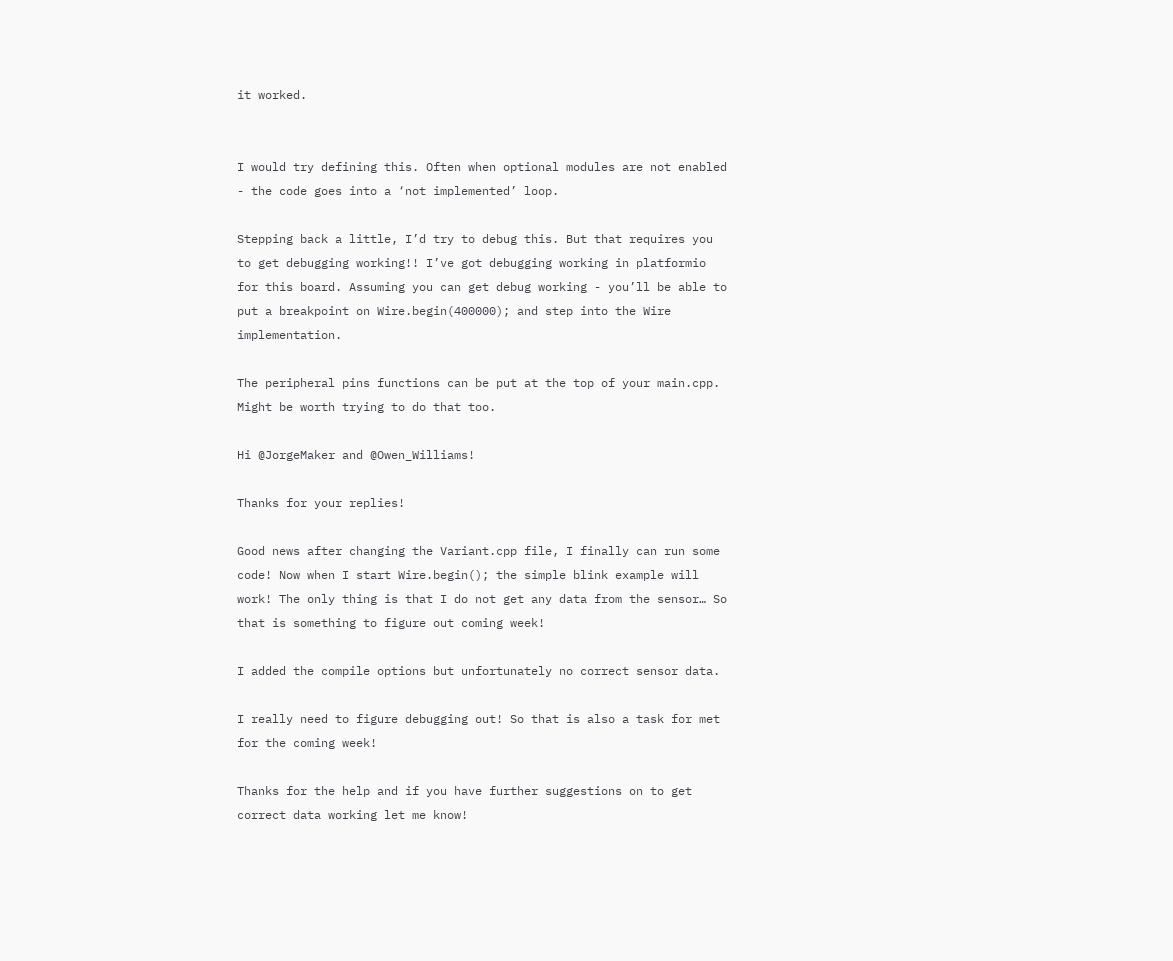it worked.


I would try defining this. Often when optional modules are not enabled - the code goes into a ‘not implemented’ loop.

Stepping back a little, I’d try to debug this. But that requires you to get debugging working!! I’ve got debugging working in platformio for this board. Assuming you can get debug working - you’ll be able to put a breakpoint on Wire.begin(400000); and step into the Wire implementation.

The peripheral pins functions can be put at the top of your main.cpp. Might be worth trying to do that too.

Hi @JorgeMaker and @Owen_Williams!

Thanks for your replies!

Good news after changing the Variant.cpp file, I finally can run some code! Now when I start Wire.begin(); the simple blink example will work! The only thing is that I do not get any data from the sensor… So that is something to figure out coming week!

I added the compile options but unfortunately no correct sensor data.

I really need to figure debugging out! So that is also a task for met for the coming week!

Thanks for the help and if you have further suggestions on to get correct data working let me know!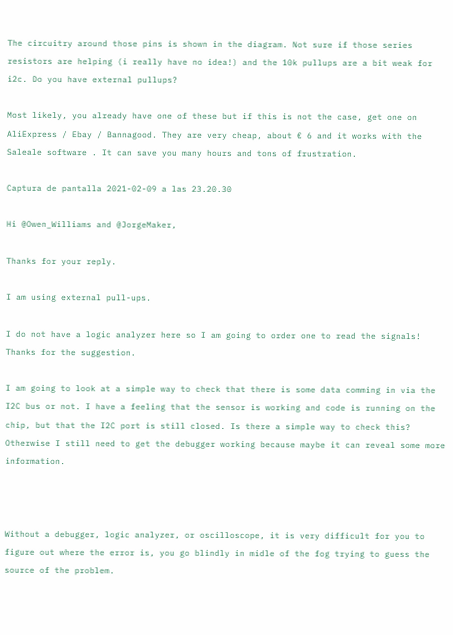The circuitry around those pins is shown in the diagram. Not sure if those series resistors are helping (i really have no idea!) and the 10k pullups are a bit weak for i2c. Do you have external pullups?

Most likely, you already have one of these but if this is not the case, get one on AliExpress / Ebay / Bannagood. They are very cheap, about € 6 and it works with the Saleale software . It can save you many hours and tons of frustration.

Captura de pantalla 2021-02-09 a las 23.20.30

Hi @Owen_Williams and @JorgeMaker,

Thanks for your reply.

I am using external pull-ups.

I do not have a logic analyzer here so I am going to order one to read the signals! Thanks for the suggestion.

I am going to look at a simple way to check that there is some data comming in via the I2C bus or not. I have a feeling that the sensor is working and code is running on the chip, but that the I2C port is still closed. Is there a simple way to check this? Otherwise I still need to get the debugger working because maybe it can reveal some more information.



Without a debugger, logic analyzer, or oscilloscope, it is very difficult for you to figure out where the error is, you go blindly in midle of the fog trying to guess the source of the problem.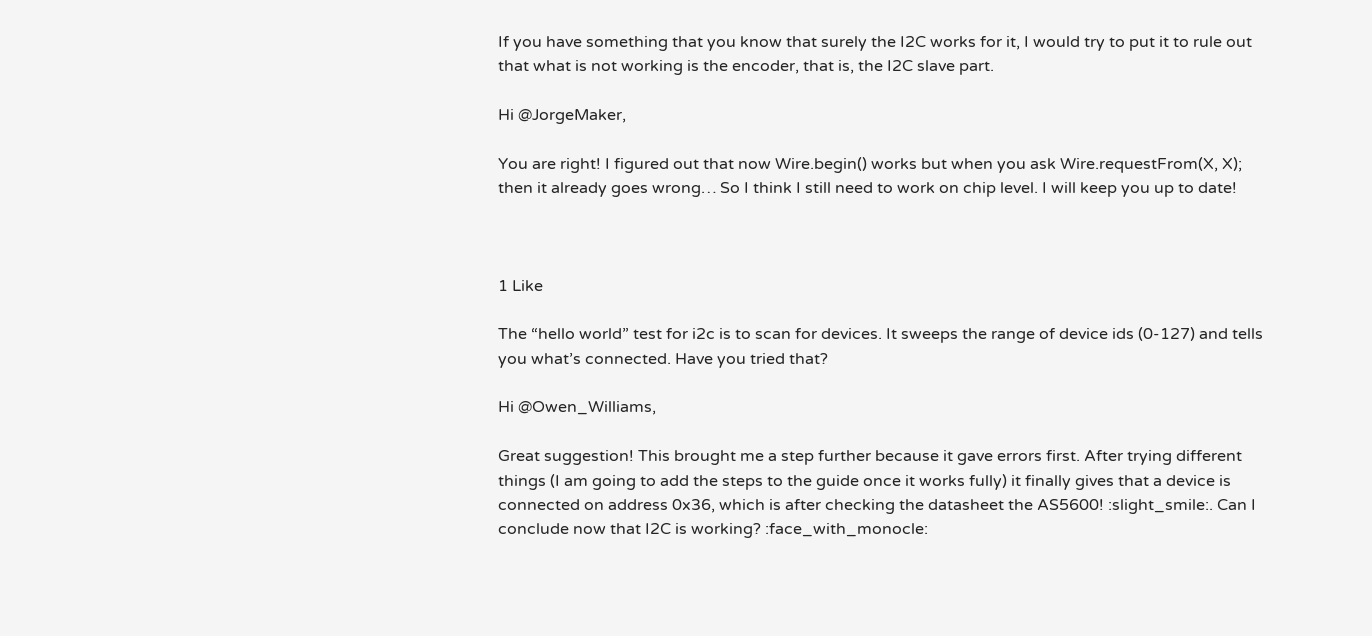If you have something that you know that surely the I2C works for it, I would try to put it to rule out that what is not working is the encoder, that is, the I2C slave part.

Hi @JorgeMaker,

You are right! I figured out that now Wire.begin() works but when you ask Wire.requestFrom(X, X); then it already goes wrong… So I think I still need to work on chip level. I will keep you up to date!



1 Like

The “hello world” test for i2c is to scan for devices. It sweeps the range of device ids (0-127) and tells you what’s connected. Have you tried that?

Hi @Owen_Williams,

Great suggestion! This brought me a step further because it gave errors first. After trying different things (I am going to add the steps to the guide once it works fully) it finally gives that a device is connected on address 0x36, which is after checking the datasheet the AS5600! :slight_smile:. Can I conclude now that I2C is working? :face_with_monocle: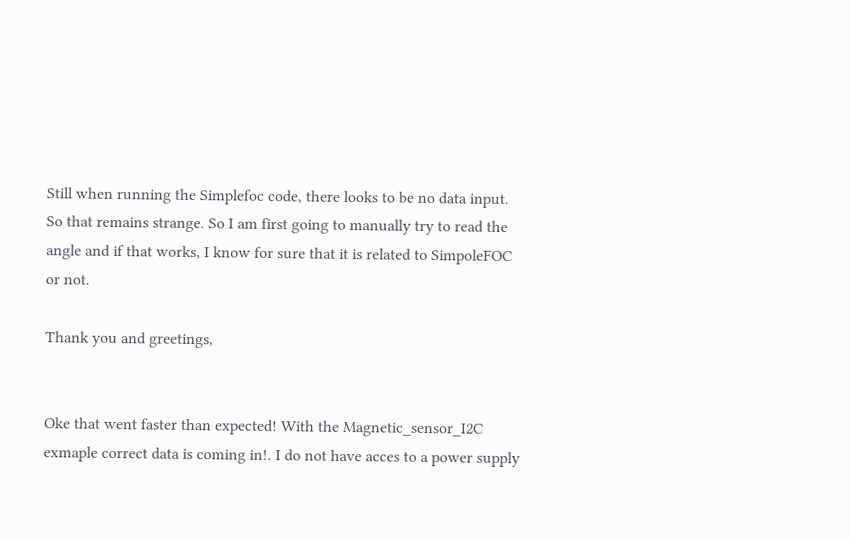Still when running the Simplefoc code, there looks to be no data input. So that remains strange. So I am first going to manually try to read the angle and if that works, I know for sure that it is related to SimpoleFOC or not.

Thank you and greetings,


Oke that went faster than expected! With the Magnetic_sensor_I2C exmaple correct data is coming in!. I do not have acces to a power supply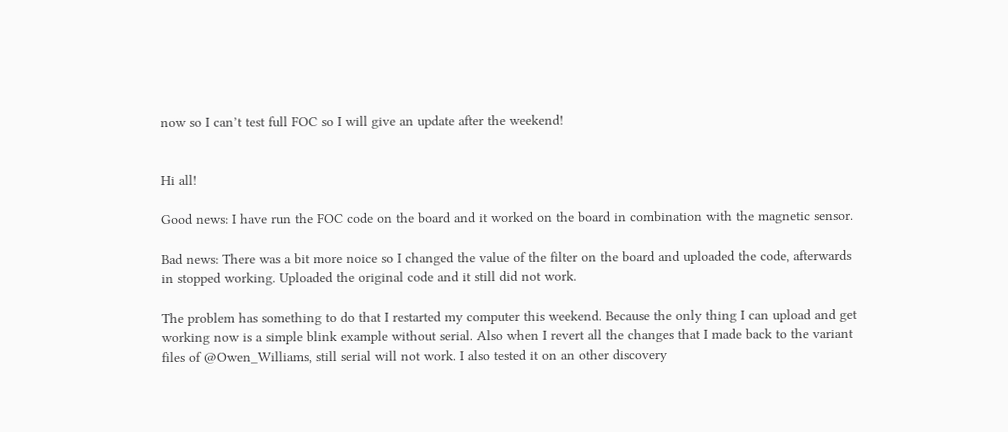now so I can’t test full FOC so I will give an update after the weekend!


Hi all!

Good news: I have run the FOC code on the board and it worked on the board in combination with the magnetic sensor.

Bad news: There was a bit more noice so I changed the value of the filter on the board and uploaded the code, afterwards in stopped working. Uploaded the original code and it still did not work.

The problem has something to do that I restarted my computer this weekend. Because the only thing I can upload and get working now is a simple blink example without serial. Also when I revert all the changes that I made back to the variant files of @Owen_Williams, still serial will not work. I also tested it on an other discovery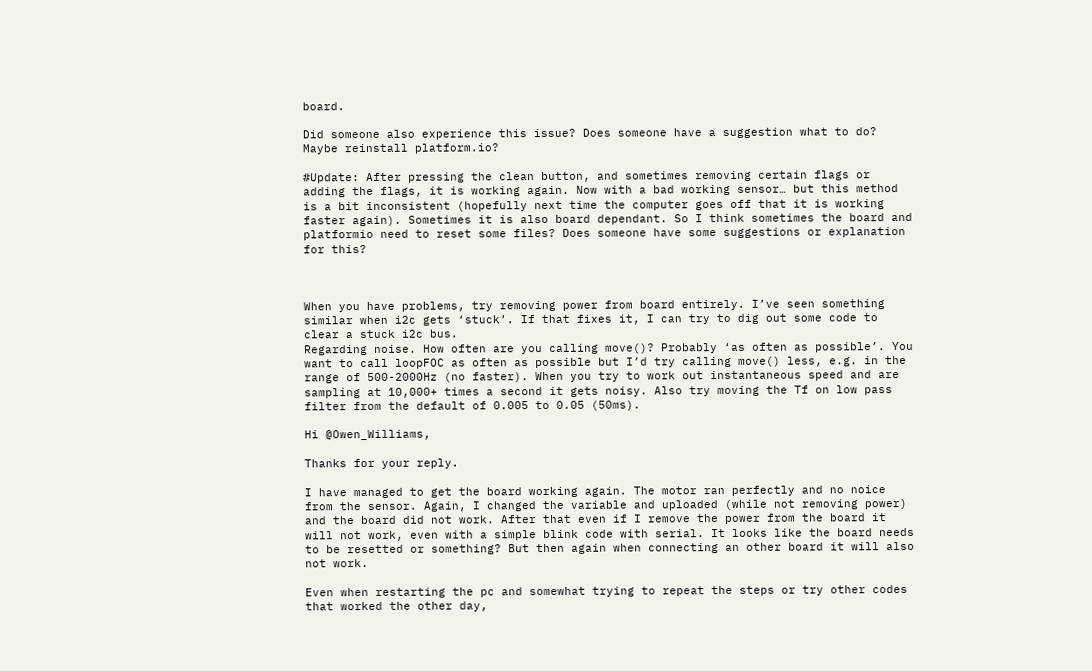board.

Did someone also experience this issue? Does someone have a suggestion what to do? Maybe reinstall platform.io?

#Update: After pressing the clean button, and sometimes removing certain flags or adding the flags, it is working again. Now with a bad working sensor… but this method is a bit inconsistent (hopefully next time the computer goes off that it is working faster again). Sometimes it is also board dependant. So I think sometimes the board and platformio need to reset some files? Does someone have some suggestions or explanation for this?



When you have problems, try removing power from board entirely. I’ve seen something similar when i2c gets ‘stuck’. If that fixes it, I can try to dig out some code to clear a stuck i2c bus.
Regarding noise. How often are you calling move()? Probably ‘as often as possible’. You want to call loopFOC as often as possible but I’d try calling move() less, e.g. in the range of 500-2000Hz (no faster). When you try to work out instantaneous speed and are sampling at 10,000+ times a second it gets noisy. Also try moving the Tf on low pass filter from the default of 0.005 to 0.05 (50ms).

Hi @Owen_Williams,

Thanks for your reply.

I have managed to get the board working again. The motor ran perfectly and no noice from the sensor. Again, I changed the variable and uploaded (while not removing power) and the board did not work. After that even if I remove the power from the board it will not work, even with a simple blink code with serial. It looks like the board needs to be resetted or something? But then again when connecting an other board it will also not work.

Even when restarting the pc and somewhat trying to repeat the steps or try other codes that worked the other day,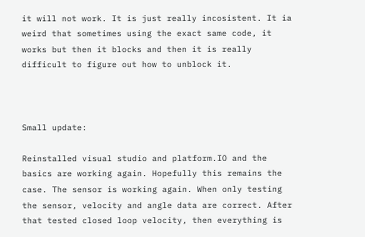it will not work. It is just really incosistent. It ia weird that sometimes using the exact same code, it works but then it blocks and then it is really difficult to figure out how to unblock it.



Small update:

Reinstalled visual studio and platform.IO and the basics are working again. Hopefully this remains the case. The sensor is working again. When only testing the sensor, velocity and angle data are correct. After that tested closed loop velocity, then everything is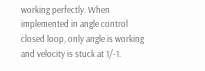working perfectly. When implemented in angle control closed loop, only angle is working and velocity is stuck at 1/-1.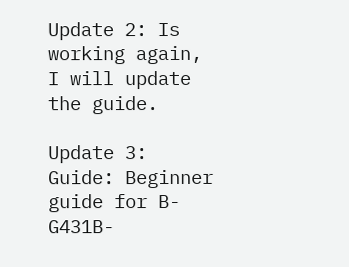Update 2: Is working again, I will update the guide.

Update 3: Guide: Beginner guide for B-G431B-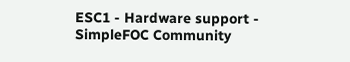ESC1 - Hardware support - SimpleFOC Community